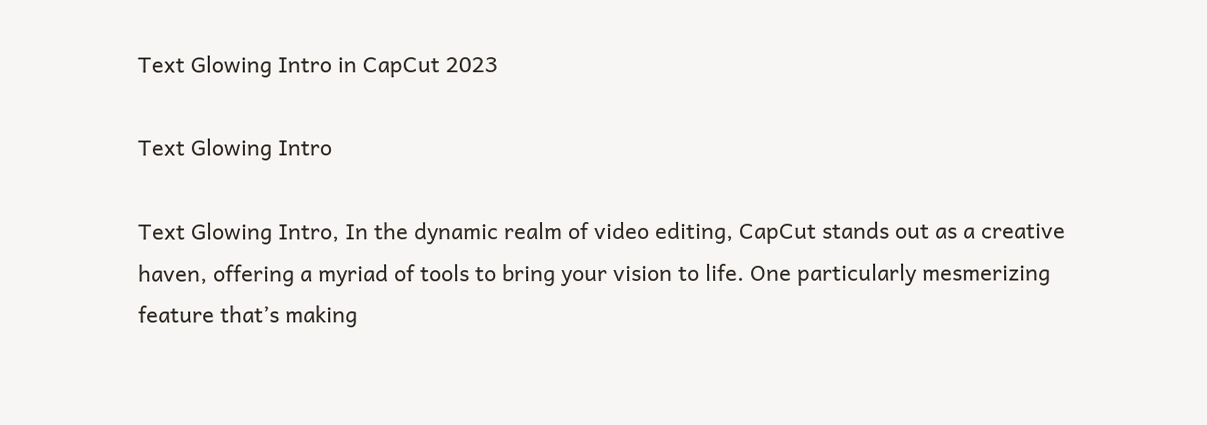Text Glowing Intro in CapCut 2023

Text Glowing Intro

Text Glowing Intro, In the dynamic realm of video editing, CapCut stands out as a creative haven, offering a myriad of tools to bring your vision to life. One particularly mesmerizing feature that’s making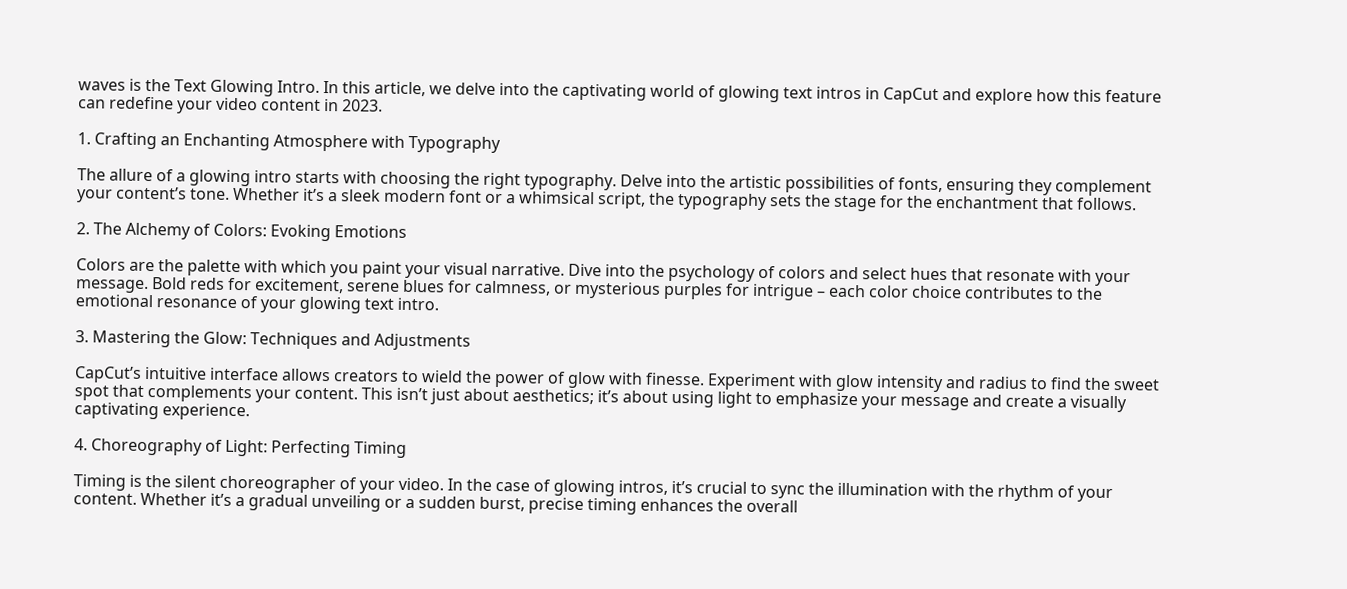waves is the Text Glowing Intro. In this article, we delve into the captivating world of glowing text intros in CapCut and explore how this feature can redefine your video content in 2023.

1. Crafting an Enchanting Atmosphere with Typography

The allure of a glowing intro starts with choosing the right typography. Delve into the artistic possibilities of fonts, ensuring they complement your content’s tone. Whether it’s a sleek modern font or a whimsical script, the typography sets the stage for the enchantment that follows.

2. The Alchemy of Colors: Evoking Emotions

Colors are the palette with which you paint your visual narrative. Dive into the psychology of colors and select hues that resonate with your message. Bold reds for excitement, serene blues for calmness, or mysterious purples for intrigue – each color choice contributes to the emotional resonance of your glowing text intro.

3. Mastering the Glow: Techniques and Adjustments

CapCut’s intuitive interface allows creators to wield the power of glow with finesse. Experiment with glow intensity and radius to find the sweet spot that complements your content. This isn’t just about aesthetics; it’s about using light to emphasize your message and create a visually captivating experience.

4. Choreography of Light: Perfecting Timing

Timing is the silent choreographer of your video. In the case of glowing intros, it’s crucial to sync the illumination with the rhythm of your content. Whether it’s a gradual unveiling or a sudden burst, precise timing enhances the overall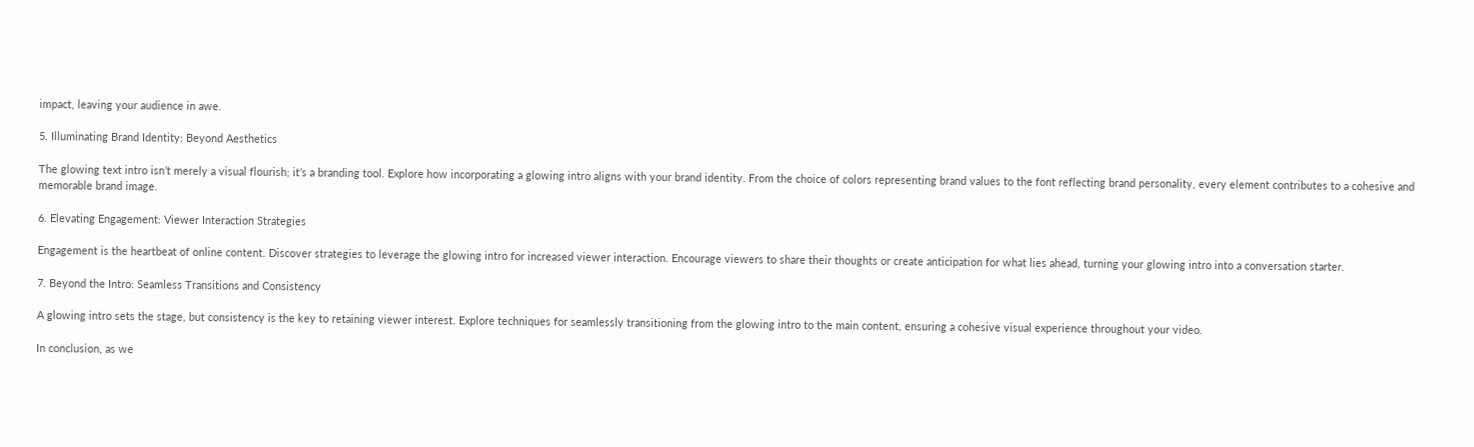impact, leaving your audience in awe.

5. Illuminating Brand Identity: Beyond Aesthetics

The glowing text intro isn’t merely a visual flourish; it’s a branding tool. Explore how incorporating a glowing intro aligns with your brand identity. From the choice of colors representing brand values to the font reflecting brand personality, every element contributes to a cohesive and memorable brand image.

6. Elevating Engagement: Viewer Interaction Strategies

Engagement is the heartbeat of online content. Discover strategies to leverage the glowing intro for increased viewer interaction. Encourage viewers to share their thoughts or create anticipation for what lies ahead, turning your glowing intro into a conversation starter.

7. Beyond the Intro: Seamless Transitions and Consistency

A glowing intro sets the stage, but consistency is the key to retaining viewer interest. Explore techniques for seamlessly transitioning from the glowing intro to the main content, ensuring a cohesive visual experience throughout your video.

In conclusion, as we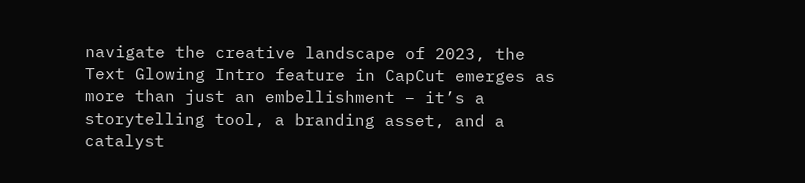navigate the creative landscape of 2023, the Text Glowing Intro feature in CapCut emerges as more than just an embellishment – it’s a storytelling tool, a branding asset, and a catalyst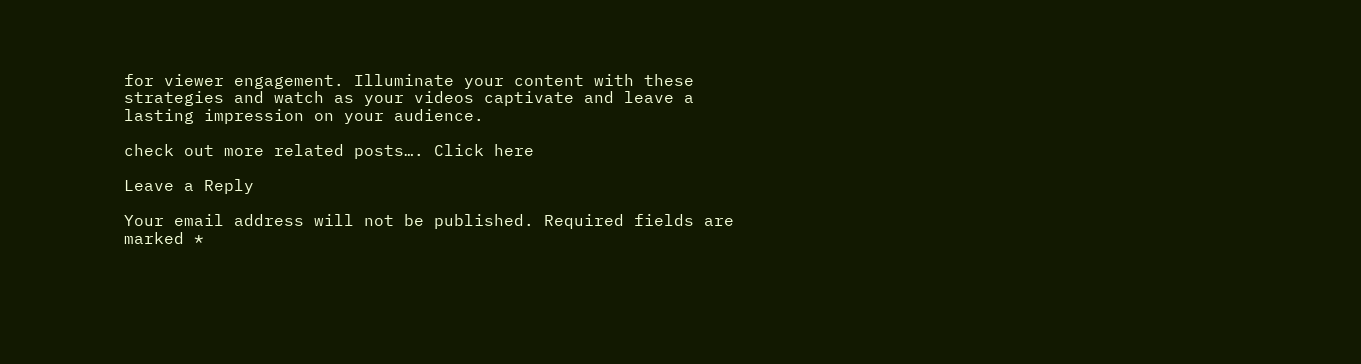for viewer engagement. Illuminate your content with these strategies and watch as your videos captivate and leave a lasting impression on your audience.

check out more related posts…. Click here

Leave a Reply

Your email address will not be published. Required fields are marked *